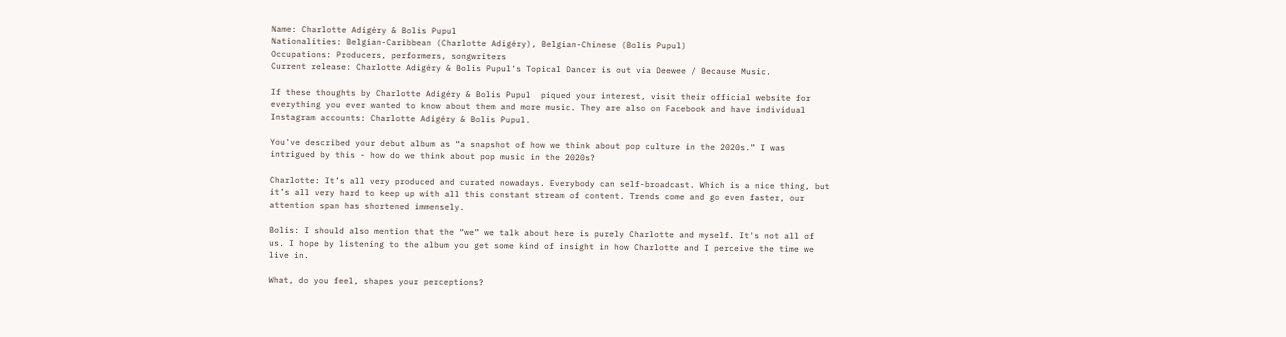Name: Charlotte Adigéry & Bolis Pupul
Nationalities: Belgian-Caribbean (Charlotte Adigéry), Belgian-Chinese (Bolis Pupul)
Occupations: Producers, performers, songwriters
Current release: Charlotte Adigéry & Bolis Pupul's Topical Dancer is out via Deewee / Because Music.

If these thoughts by Charlotte Adigéry & Bolis Pupul  piqued your interest, visit their official website for everything you ever wanted to know about them and more music. They are also on Facebook and have individual Instagram accounts: Charlotte Adigéry & Bolis Pupul.

You've described your debut album as “a snapshot of how we think about pop culture in the 2020s.” I was intrigued by this - how do we think about pop music in the 2020s?

Charlotte: It’s all very produced and curated nowadays. Everybody can self-broadcast. Which is a nice thing, but it’s all very hard to keep up with all this constant stream of content. Trends come and go even faster, our attention span has shortened immensely.

Bolis: I should also mention that the “we” we talk about here is purely Charlotte and myself. It's not all of us. I hope by listening to the album you get some kind of insight in how Charlotte and I perceive the time we live in.

What, do you feel, shapes your perceptions?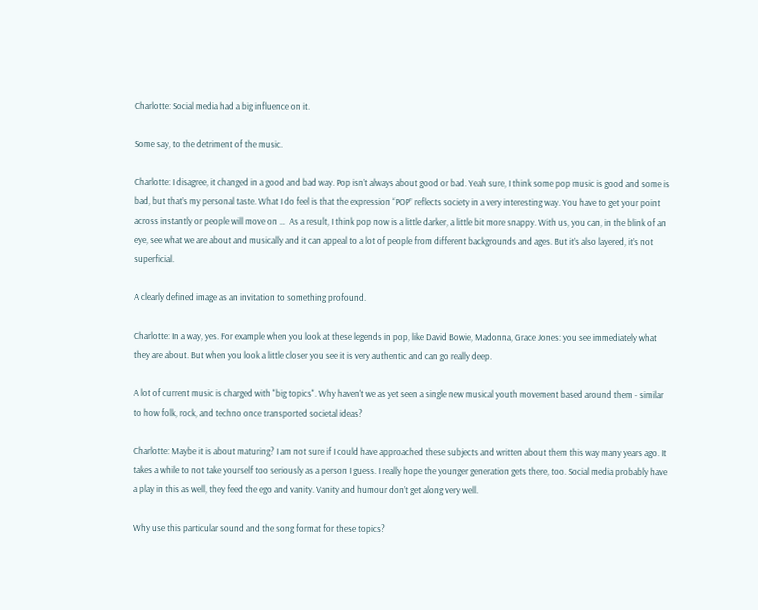Charlotte: Social media had a big influence on it.

Some say, to the detriment of the music.

Charlotte: I disagree, it changed in a good and bad way. Pop isn’t always about good or bad. Yeah sure, I think some pop music is good and some is bad, but that’s my personal taste. What I do feel is that the expression “POP” reflects society in a very interesting way. You have to get your point across instantly or people will move on …  As a result, I think pop now is a little darker, a little bit more snappy. With us, you can, in the blink of an eye, see what we are about and musically and it can appeal to a lot of people from different backgrounds and ages. But it’s also layered, it’s not superficial.

A clearly defined image as an invitation to something profound.

Charlotte: In a way, yes. For example when you look at these legends in pop, like David Bowie, Madonna, Grace Jones: you see immediately what they are about. But when you look a little closer you see it is very authentic and can go really deep.

A lot of current music is charged with "big topics". Why haven't we as yet seen a single new musical youth movement based around them - similar to how folk, rock, and techno once transported societal ideas?

Charlotte: Maybe it is about maturing? I am not sure if I could have approached these subjects and written about them this way many years ago. It takes a while to not take yourself too seriously as a person I guess. I really hope the younger generation gets there, too. Social media probably have a play in this as well, they feed the ego and vanity. Vanity and humour don’t get along very well.

Why use this particular sound and the song format for these topics?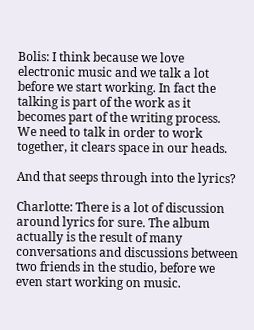Bolis: I think because we love electronic music and we talk a lot before we start working. In fact the talking is part of the work as it becomes part of the writing process. We need to talk in order to work together, it clears space in our heads.

And that seeps through into the lyrics?

Charlotte: There is a lot of discussion around lyrics for sure. The album actually is the result of many conversations and discussions between two friends in the studio, before we even start working on music.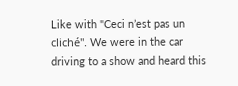Like with "Ceci n’est pas un cliché". We were in the car driving to a show and heard this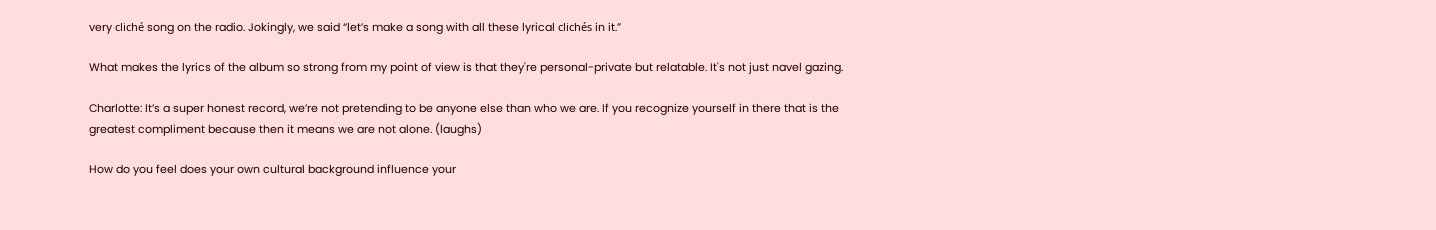very cliché song on the radio. Jokingly, we said “let’s make a song with all these lyrical clichés in it.”

What makes the lyrics of the album so strong from my point of view is that they're personal-private but relatable. It's not just navel gazing.

Charlotte: It’s a super honest record, we’re not pretending to be anyone else than who we are. If you recognize yourself in there that is the greatest compliment because then it means we are not alone. (laughs)

How do you feel does your own cultural background influence your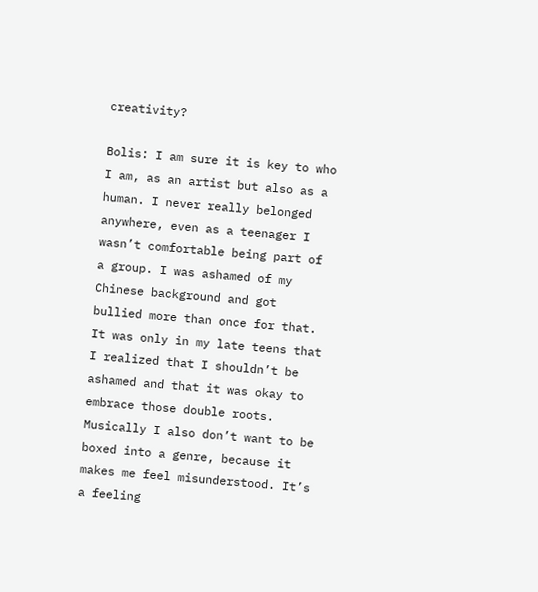creativity?

Bolis: I am sure it is key to who I am, as an artist but also as a human. I never really belonged anywhere, even as a teenager I wasn’t comfortable being part of a group. I was ashamed of my Chinese background and got bullied more than once for that. It was only in my late teens that I realized that I shouldn’t be ashamed and that it was okay to embrace those double roots. Musically I also don’t want to be boxed into a genre, because it makes me feel misunderstood. It’s a feeling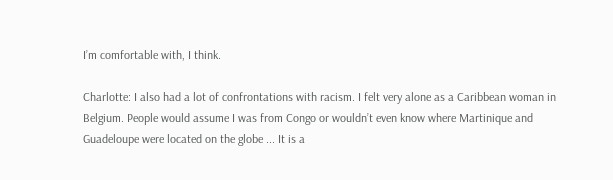I’m comfortable with, I think.

Charlotte: I also had a lot of confrontations with racism. I felt very alone as a Caribbean woman in Belgium. People would assume I was from Congo or wouldn’t even know where Martinique and Guadeloupe were located on the globe ... It is a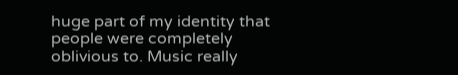huge part of my identity that people were completely oblivious to. Music really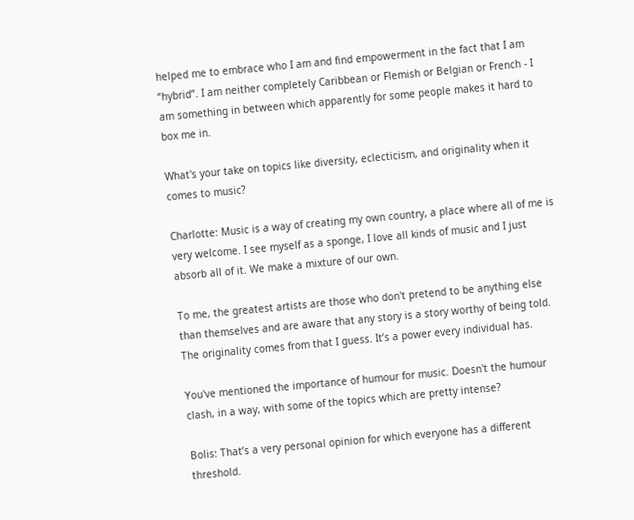helped me to embrace who I am and find empowerment in the fact that I am “hybrid”. I am neither completely Caribbean or Flemish or Belgian or French - I am something in between which apparently for some people makes it hard to box me in.

What's your take on topics like diversity, eclecticism, and originality when it comes to music?

Charlotte: Music is a way of creating my own country, a place where all of me is very welcome. I see myself as a sponge, I love all kinds of music and I just absorb all of it. We make a mixture of our own.

To me, the greatest artists are those who don't pretend to be anything else than themselves and are aware that any story is a story worthy of being told. The originality comes from that I guess. It’s a power every individual has.

You've mentioned the importance of humour for music. Doesn't the humour clash, in a way, with some of the topics which are pretty intense?

Bolis: That’s a very personal opinion for which everyone has a different threshold.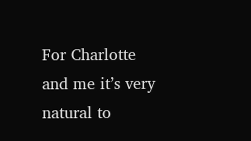For Charlotte and me it’s very natural to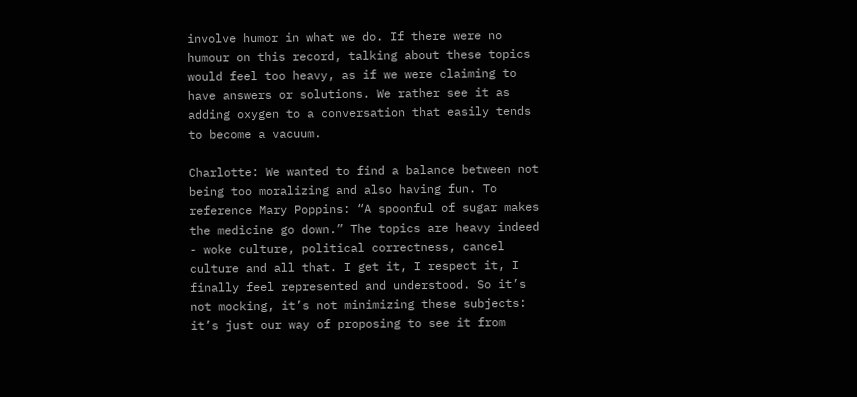involve humor in what we do. If there were no humour on this record, talking about these topics would feel too heavy, as if we were claiming to have answers or solutions. We rather see it as adding oxygen to a conversation that easily tends to become a vacuum.

Charlotte: We wanted to find a balance between not being too moralizing and also having fun. To reference Mary Poppins: “A spoonful of sugar makes the medicine go down.” The topics are heavy indeed - woke culture, political correctness, cancel culture and all that. I get it, I respect it, I finally feel represented and understood. So it’s not mocking, it’s not minimizing these subjects: it’s just our way of proposing to see it from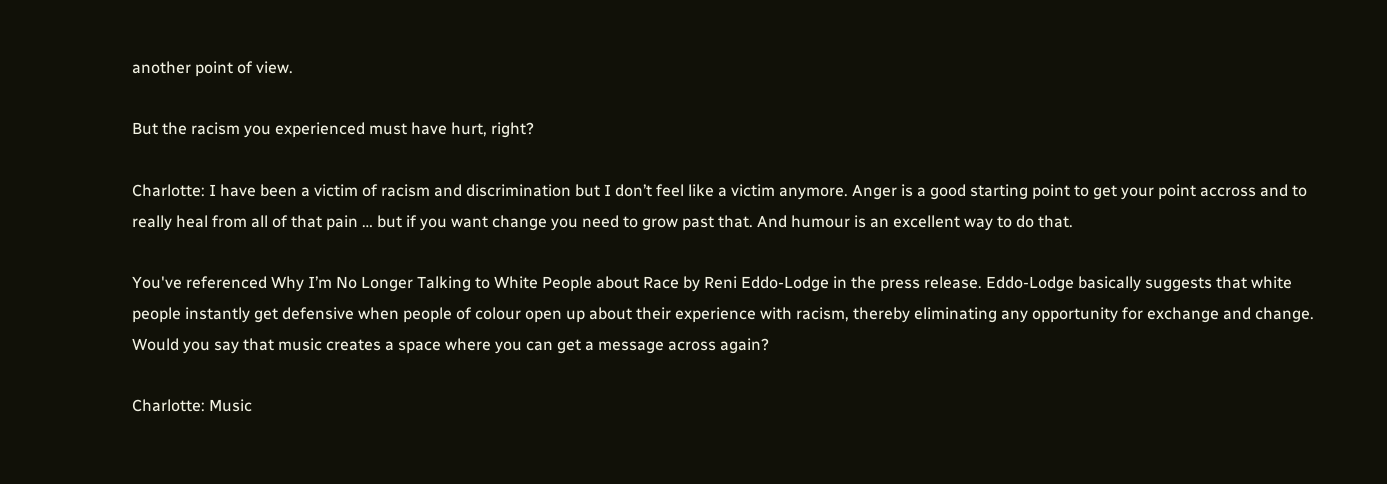another point of view.

But the racism you experienced must have hurt, right?

Charlotte: I have been a victim of racism and discrimination but I don’t feel like a victim anymore. Anger is a good starting point to get your point accross and to really heal from all of that pain … but if you want change you need to grow past that. And humour is an excellent way to do that.

You've referenced Why I’m No Longer Talking to White People about Race by Reni Eddo-Lodge in the press release. Eddo-Lodge basically suggests that white people instantly get defensive when people of colour open up about their experience with racism, thereby eliminating any opportunity for exchange and change. Would you say that music creates a space where you can get a message across again?

Charlotte: Music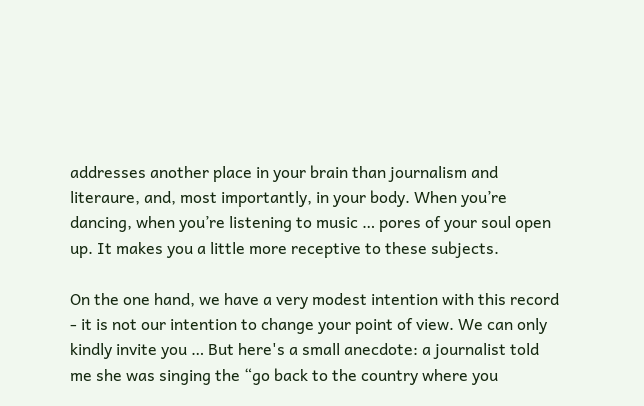addresses another place in your brain than journalism and literaure, and, most importantly, in your body. When you’re dancing, when you’re listening to music … pores of your soul open up. It makes you a little more receptive to these subjects.

On the one hand, we have a very modest intention with this record - it is not our intention to change your point of view. We can only kindly invite you … But here's a small anecdote: a journalist told me she was singing the “go back to the country where you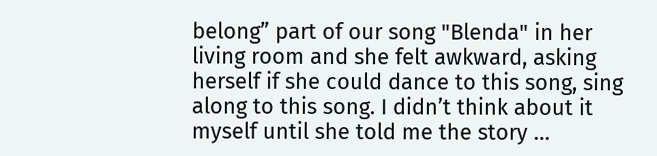belong” part of our song "Blenda" in her living room and she felt awkward, asking herself if she could dance to this song, sing along to this song. I didn’t think about it myself until she told me the story …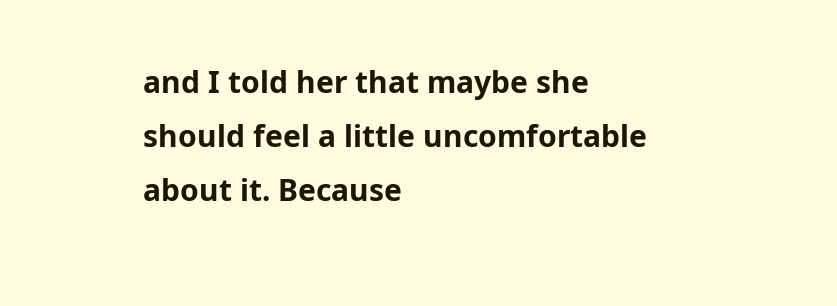and I told her that maybe she should feel a little uncomfortable about it. Because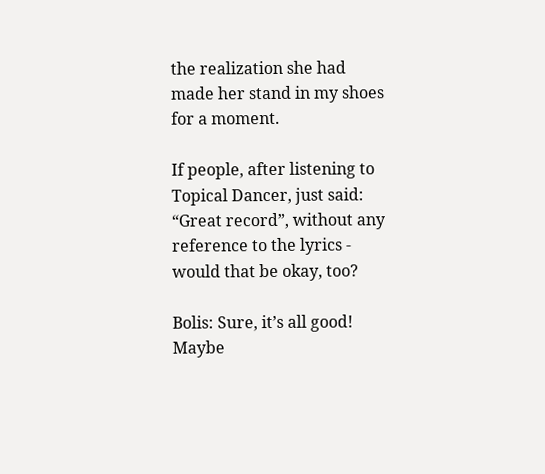the realization she had made her stand in my shoes for a moment.

If people, after listening to Topical Dancer, just said: “Great record”, without any reference to the lyrics - would that be okay, too?

Bolis: Sure, it’s all good! Maybe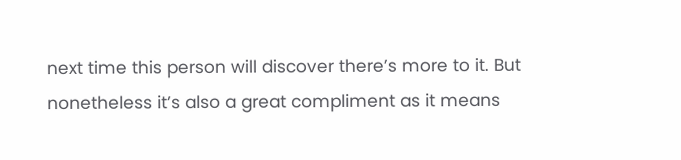next time this person will discover there’s more to it. But nonetheless it’s also a great compliment as it means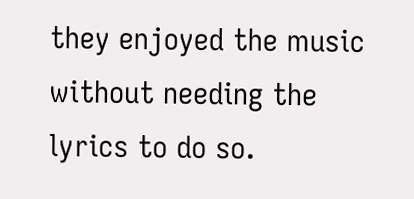they enjoyed the music without needing the lyrics to do so.